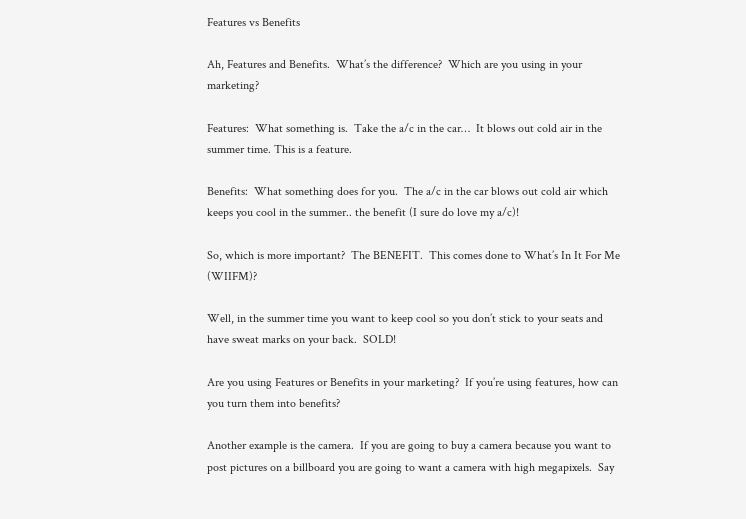Features vs Benefits

Ah, Features and Benefits.  What’s the difference?  Which are you using in your marketing?

Features:  What something is.  Take the a/c in the car…  It blows out cold air in the summer time. This is a feature.

Benefits:  What something does for you.  The a/c in the car blows out cold air which keeps you cool in the summer.. the benefit (I sure do love my a/c)!

So, which is more important?  The BENEFIT.  This comes done to What’s In It For Me (WIIFM)?

Well, in the summer time you want to keep cool so you don’t stick to your seats and have sweat marks on your back.  SOLD!

Are you using Features or Benefits in your marketing?  If you’re using features, how can you turn them into benefits?

Another example is the camera.  If you are going to buy a camera because you want to post pictures on a billboard you are going to want a camera with high megapixels.  Say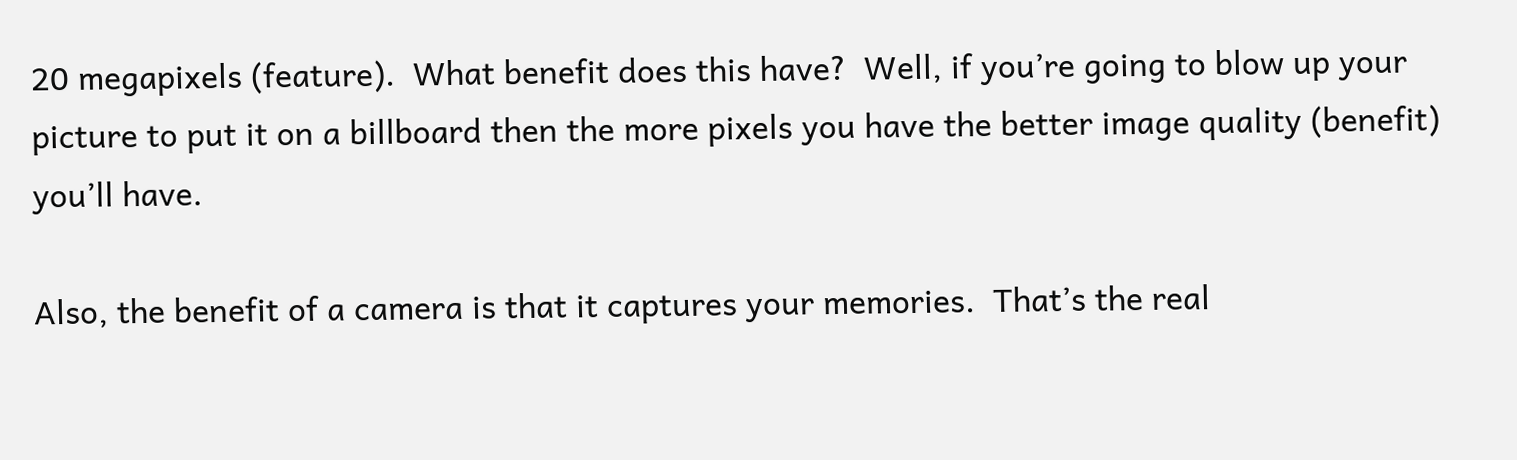20 megapixels (feature).  What benefit does this have?  Well, if you’re going to blow up your picture to put it on a billboard then the more pixels you have the better image quality (benefit) you’ll have.

Also, the benefit of a camera is that it captures your memories.  That’s the real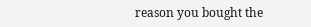reason you bought the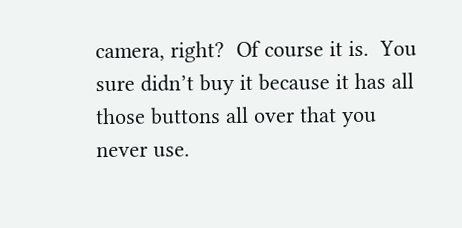camera, right?  Of course it is.  You sure didn’t buy it because it has all those buttons all over that you never use.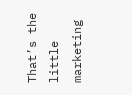That’s the little marketing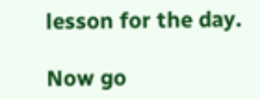lesson for the day.

Now go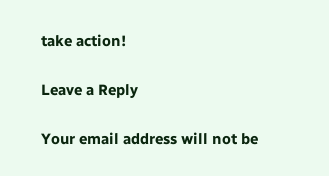take action!

Leave a Reply

Your email address will not be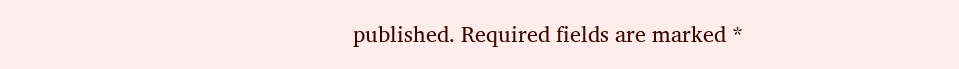published. Required fields are marked *